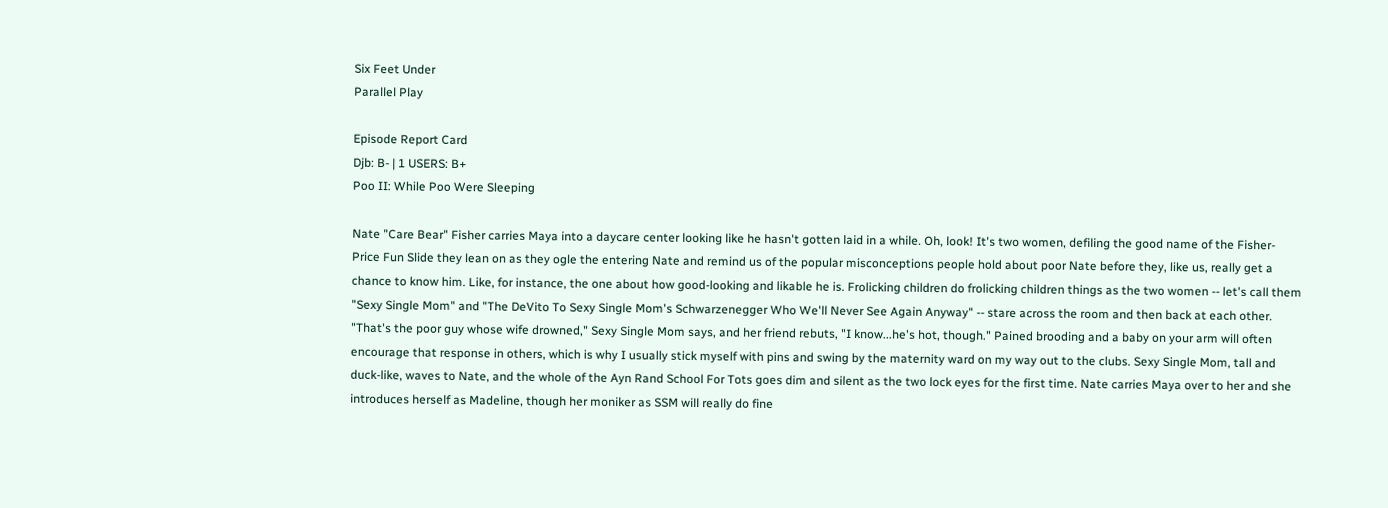Six Feet Under
Parallel Play

Episode Report Card
Djb: B- | 1 USERS: B+
Poo II: While Poo Were Sleeping

Nate "Care Bear" Fisher carries Maya into a daycare center looking like he hasn't gotten laid in a while. Oh, look! It's two women, defiling the good name of the Fisher-Price Fun Slide they lean on as they ogle the entering Nate and remind us of the popular misconceptions people hold about poor Nate before they, like us, really get a chance to know him. Like, for instance, the one about how good-looking and likable he is. Frolicking children do frolicking children things as the two women -- let's call them "Sexy Single Mom" and "The DeVito To Sexy Single Mom's Schwarzenegger Who We'll Never See Again Anyway" -- stare across the room and then back at each other. "That's the poor guy whose wife drowned," Sexy Single Mom says, and her friend rebuts, "I know...he's hot, though." Pained brooding and a baby on your arm will often encourage that response in others, which is why I usually stick myself with pins and swing by the maternity ward on my way out to the clubs. Sexy Single Mom, tall and duck-like, waves to Nate, and the whole of the Ayn Rand School For Tots goes dim and silent as the two lock eyes for the first time. Nate carries Maya over to her and she introduces herself as Madeline, though her moniker as SSM will really do fine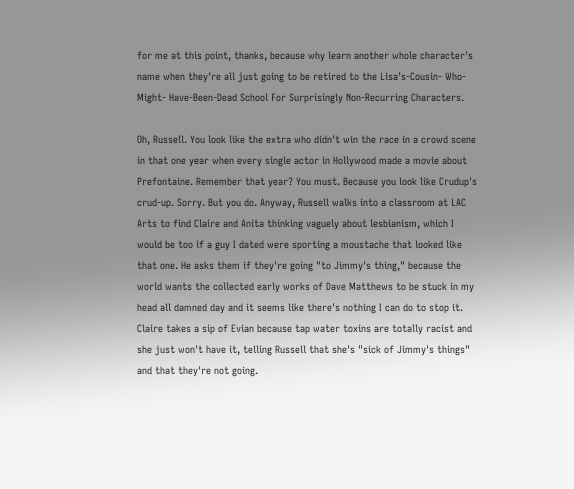for me at this point, thanks, because why learn another whole character's name when they're all just going to be retired to the Lisa's-Cousin- Who-Might- Have-Been-Dead School For Surprisingly Non-Recurring Characters.

Oh, Russell. You look like the extra who didn't win the race in a crowd scene in that one year when every single actor in Hollywood made a movie about Prefontaine. Remember that year? You must. Because you look like Crudup's crud-up. Sorry. But you do. Anyway, Russell walks into a classroom at LAC Arts to find Claire and Anita thinking vaguely about lesbianism, which I would be too if a guy I dated were sporting a moustache that looked like that one. He asks them if they're going "to Jimmy's thing," because the world wants the collected early works of Dave Matthews to be stuck in my head all damned day and it seems like there's nothing I can do to stop it. Claire takes a sip of Evian because tap water toxins are totally racist and she just won't have it, telling Russell that she's "sick of Jimmy's things" and that they're not going.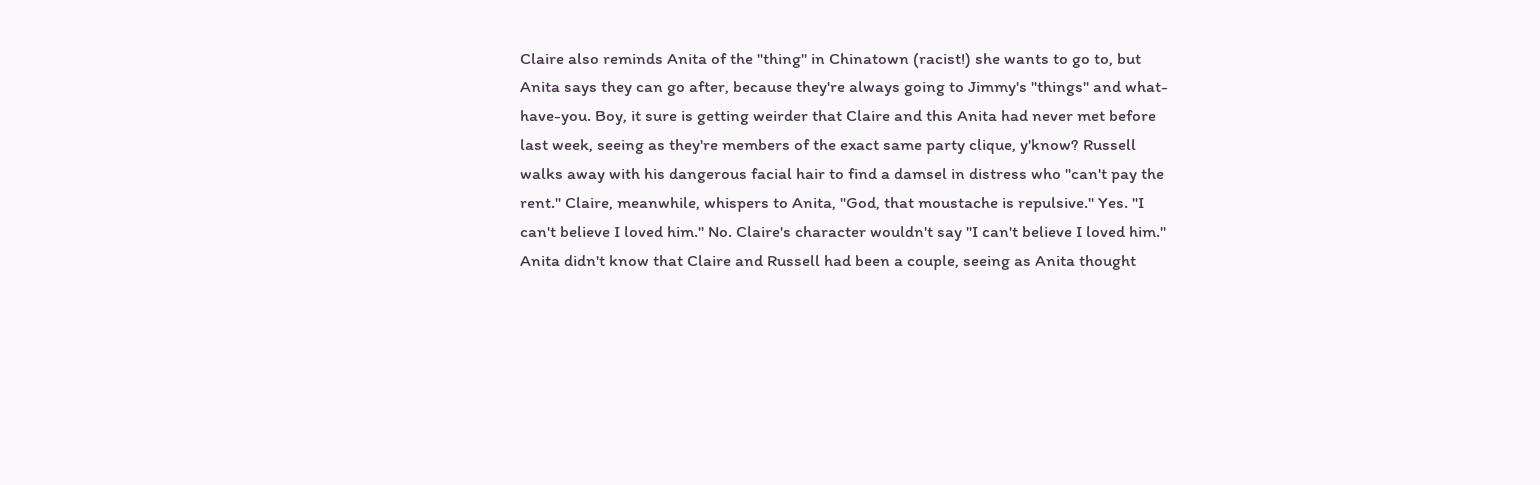Claire also reminds Anita of the "thing" in Chinatown (racist!) she wants to go to, but Anita says they can go after, because they're always going to Jimmy's "things" and what-have-you. Boy, it sure is getting weirder that Claire and this Anita had never met before last week, seeing as they're members of the exact same party clique, y'know? Russell walks away with his dangerous facial hair to find a damsel in distress who "can't pay the rent." Claire, meanwhile, whispers to Anita, "God, that moustache is repulsive." Yes. "I can't believe I loved him." No. Claire's character wouldn't say "I can't believe I loved him." Anita didn't know that Claire and Russell had been a couple, seeing as Anita thought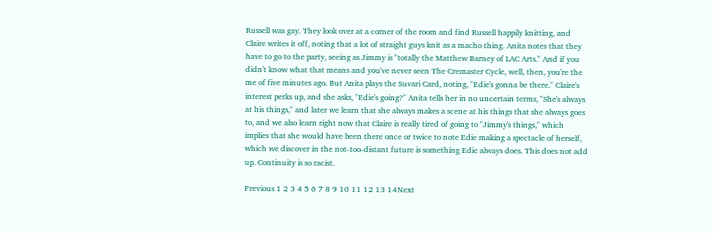Russell was gay. They look over at a corner of the room and find Russell happily knitting, and Claire writes it off, noting that a lot of straight guys knit as a macho thing. Anita notes that they have to go to the party, seeing as Jimmy is "totally the Matthew Barney of LAC Arts." And if you didn't know what that means and you've never seen The Cremaster Cycle, well, then, you're the me of five minutes ago. But Anita plays the Suvari Card, noting, "Edie's gonna be there." Claire's interest perks up, and she asks, "Edie's going?" Anita tells her in no uncertain terms, "She's always at his things," and later we learn that she always makes a scene at his things that she always goes to, and we also learn right now that Claire is really tired of going to "Jimmy's things," which implies that she would have been there once or twice to note Edie making a spectacle of herself, which we discover in the not-too-distant future is something Edie always does. This does not add up. Continuity is so racist.

Previous 1 2 3 4 5 6 7 8 9 10 11 12 13 14Next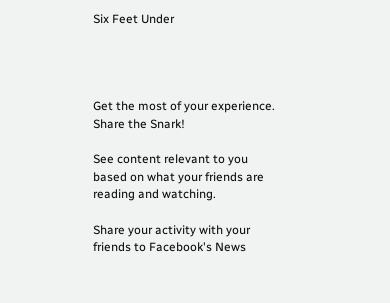Six Feet Under




Get the most of your experience.
Share the Snark!

See content relevant to you based on what your friends are reading and watching.

Share your activity with your friends to Facebook's News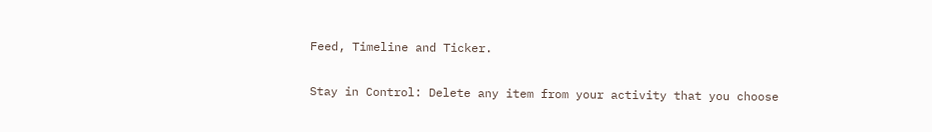Feed, Timeline and Ticker.

Stay in Control: Delete any item from your activity that you choose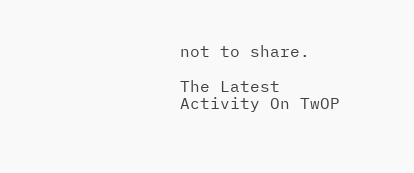not to share.

The Latest Activity On TwOP